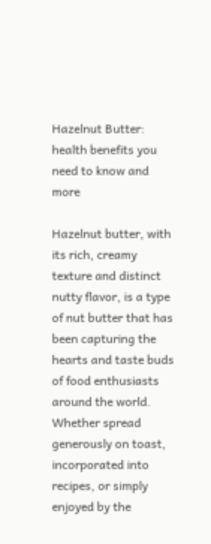Hazelnut Butter: health benefits you need to know and more

Hazelnut butter, with its rich, creamy texture and distinct nutty flavor, is a type of nut butter that has been capturing the hearts and taste buds of food enthusiasts around the world. Whether spread generously on toast, incorporated into recipes, or simply enjoyed by the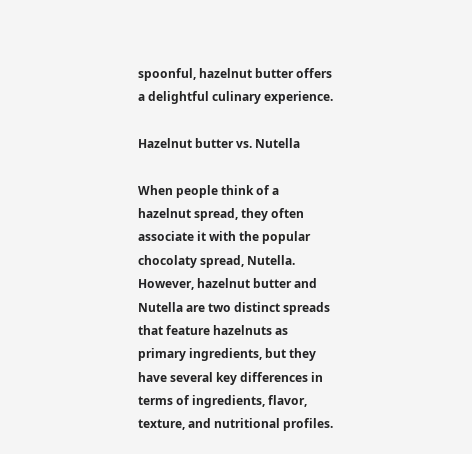spoonful, hazelnut butter offers a delightful culinary experience.

Hazelnut butter vs. Nutella

When people think of a hazelnut spread, they often associate it with the popular chocolaty spread, Nutella. However, hazelnut butter and Nutella are two distinct spreads that feature hazelnuts as primary ingredients, but they have several key differences in terms of ingredients, flavor, texture, and nutritional profiles.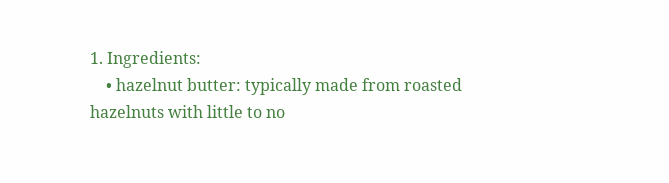1. Ingredients:
    • hazelnut butter: typically made from roasted hazelnuts with little to no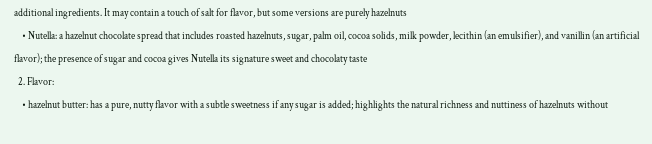additional ingredients. It may contain a touch of salt for flavor, but some versions are purely hazelnuts
    • Nutella: a hazelnut chocolate spread that includes roasted hazelnuts, sugar, palm oil, cocoa solids, milk powder, lecithin (an emulsifier), and vanillin (an artificial flavor); the presence of sugar and cocoa gives Nutella its signature sweet and chocolaty taste
  2. Flavor:
    • hazelnut butter: has a pure, nutty flavor with a subtle sweetness if any sugar is added; highlights the natural richness and nuttiness of hazelnuts without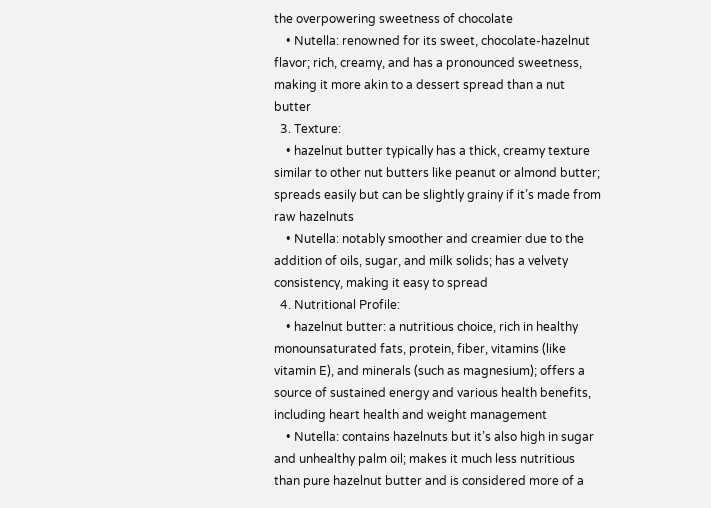the overpowering sweetness of chocolate
    • Nutella: renowned for its sweet, chocolate-hazelnut flavor; rich, creamy, and has a pronounced sweetness, making it more akin to a dessert spread than a nut butter
  3. Texture:
    • hazelnut butter typically has a thick, creamy texture similar to other nut butters like peanut or almond butter; spreads easily but can be slightly grainy if it’s made from raw hazelnuts
    • Nutella: notably smoother and creamier due to the addition of oils, sugar, and milk solids; has a velvety consistency, making it easy to spread
  4. Nutritional Profile:
    • hazelnut butter: a nutritious choice, rich in healthy monounsaturated fats, protein, fiber, vitamins (like vitamin E), and minerals (such as magnesium); offers a source of sustained energy and various health benefits, including heart health and weight management
    • Nutella: contains hazelnuts but it’s also high in sugar and unhealthy palm oil; makes it much less nutritious than pure hazelnut butter and is considered more of a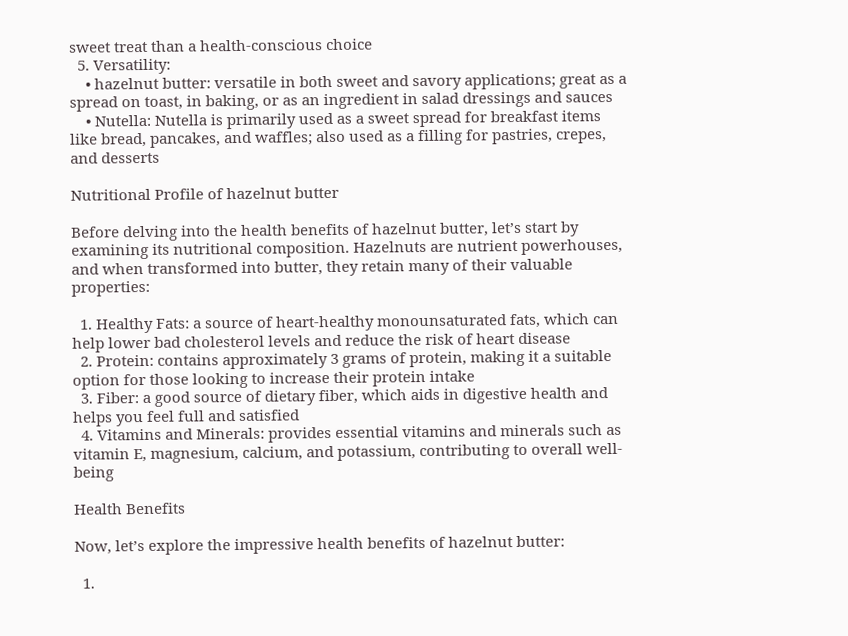sweet treat than a health-conscious choice
  5. Versatility:
    • hazelnut butter: versatile in both sweet and savory applications; great as a spread on toast, in baking, or as an ingredient in salad dressings and sauces
    • Nutella: Nutella is primarily used as a sweet spread for breakfast items like bread, pancakes, and waffles; also used as a filling for pastries, crepes, and desserts

Nutritional Profile of hazelnut butter

Before delving into the health benefits of hazelnut butter, let’s start by examining its nutritional composition. Hazelnuts are nutrient powerhouses, and when transformed into butter, they retain many of their valuable properties:

  1. Healthy Fats: a source of heart-healthy monounsaturated fats, which can help lower bad cholesterol levels and reduce the risk of heart disease
  2. Protein: contains approximately 3 grams of protein, making it a suitable option for those looking to increase their protein intake
  3. Fiber: a good source of dietary fiber, which aids in digestive health and helps you feel full and satisfied
  4. Vitamins and Minerals: provides essential vitamins and minerals such as vitamin E, magnesium, calcium, and potassium, contributing to overall well-being

Health Benefits

Now, let’s explore the impressive health benefits of hazelnut butter:

  1.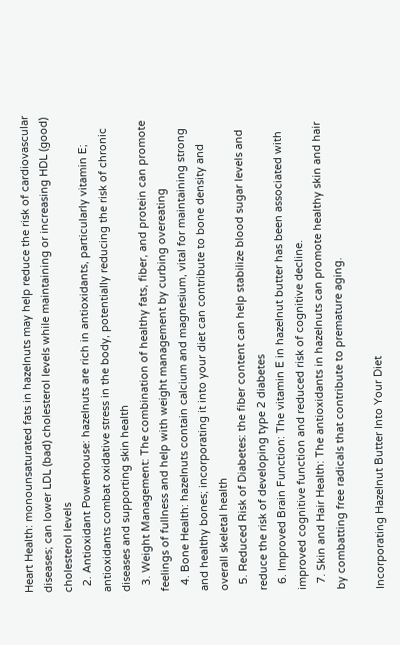Heart Health: monounsaturated fats in hazelnuts may help reduce the risk of cardiovascular diseases; can lower LDL (bad) cholesterol levels while maintaining or increasing HDL (good) cholesterol levels
  2. Antioxidant Powerhouse: hazelnuts are rich in antioxidants, particularly vitamin E; antioxidants combat oxidative stress in the body, potentially reducing the risk of chronic diseases and supporting skin health
  3. Weight Management: The combination of healthy fats, fiber, and protein can promote feelings of fullness and help with weight management by curbing overeating
  4. Bone Health: hazelnuts contain calcium and magnesium, vital for maintaining strong and healthy bones; incorporating it into your diet can contribute to bone density and overall skeletal health
  5. Reduced Risk of Diabetes: the fiber content can help stabilize blood sugar levels and reduce the risk of developing type 2 diabetes
  6. Improved Brain Function: The vitamin E in hazelnut butter has been associated with improved cognitive function and reduced risk of cognitive decline.
  7. Skin and Hair Health: The antioxidants in hazelnuts can promote healthy skin and hair by combatting free radicals that contribute to premature aging.

Incorporating Hazelnut Butter Into Your Diet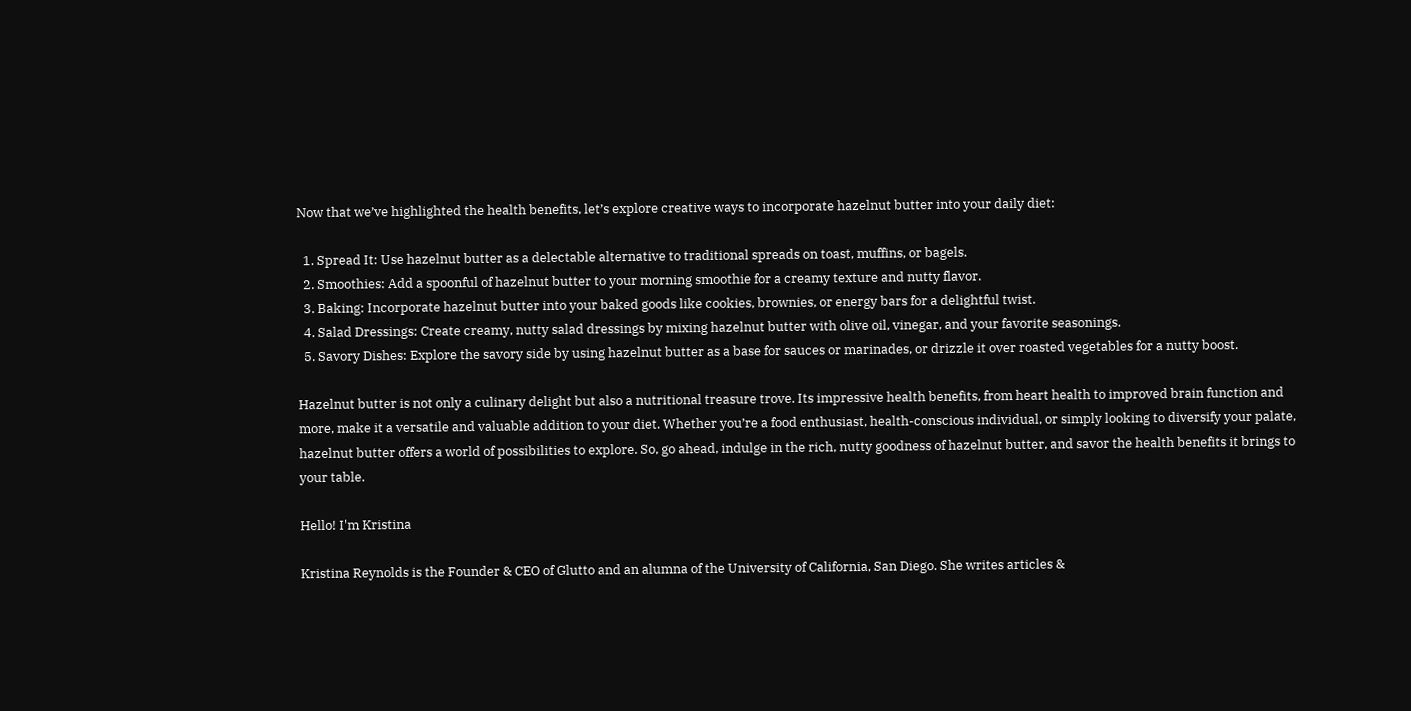Now that we’ve highlighted the health benefits, let’s explore creative ways to incorporate hazelnut butter into your daily diet:

  1. Spread It: Use hazelnut butter as a delectable alternative to traditional spreads on toast, muffins, or bagels.
  2. Smoothies: Add a spoonful of hazelnut butter to your morning smoothie for a creamy texture and nutty flavor.
  3. Baking: Incorporate hazelnut butter into your baked goods like cookies, brownies, or energy bars for a delightful twist.
  4. Salad Dressings: Create creamy, nutty salad dressings by mixing hazelnut butter with olive oil, vinegar, and your favorite seasonings.
  5. Savory Dishes: Explore the savory side by using hazelnut butter as a base for sauces or marinades, or drizzle it over roasted vegetables for a nutty boost.

Hazelnut butter is not only a culinary delight but also a nutritional treasure trove. Its impressive health benefits, from heart health to improved brain function and more, make it a versatile and valuable addition to your diet. Whether you’re a food enthusiast, health-conscious individual, or simply looking to diversify your palate, hazelnut butter offers a world of possibilities to explore. So, go ahead, indulge in the rich, nutty goodness of hazelnut butter, and savor the health benefits it brings to your table.

Hello! I'm Kristina

Kristina Reynolds is the Founder & CEO of Glutto and an alumna of the University of California, San Diego. She writes articles &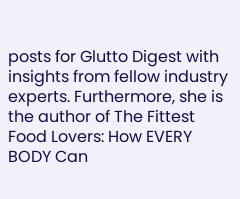posts for Glutto Digest with insights from fellow industry experts. Furthermore, she is the author of The Fittest Food Lovers: How EVERY BODY Can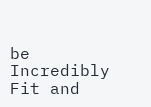be Incredibly Fit and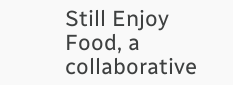Still Enjoy Food, a collaborative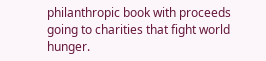philanthropic book with proceeds going to charities that fight world hunger.